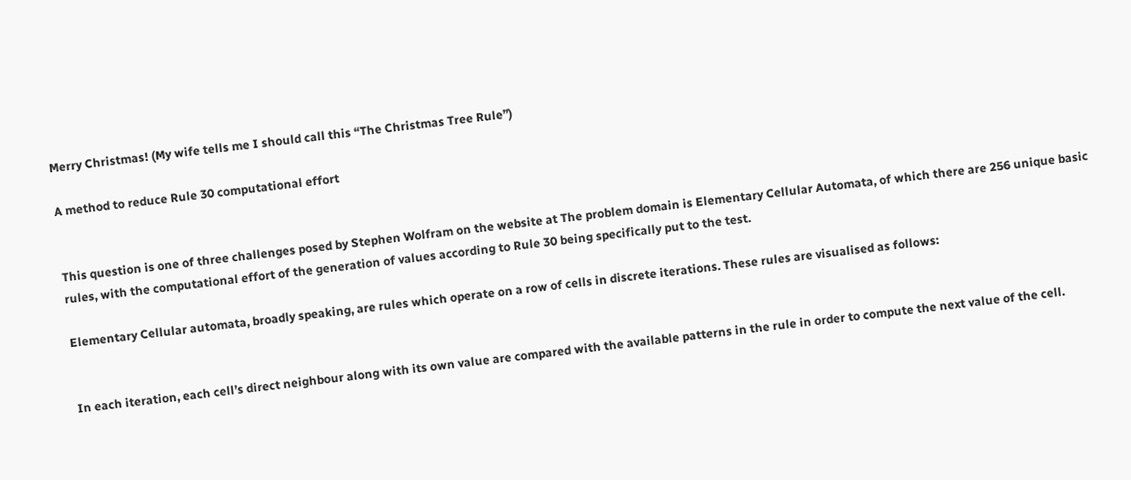Merry Christmas! (My wife tells me I should call this “The Christmas Tree Rule”)

A method to reduce Rule 30 computational effort


This question is one of three challenges posed by Stephen Wolfram on the website at The problem domain is Elementary Cellular Automata, of which there are 256 unique basic rules, with the computational effort of the generation of values according to Rule 30 being specifically put to the test.

Elementary Cellular automata, broadly speaking, are rules which operate on a row of cells in discrete iterations. These rules are visualised as follows:


In each iteration, each cell’s direct neighbour along with its own value are compared with the available patterns in the rule in order to compute the next value of the cell.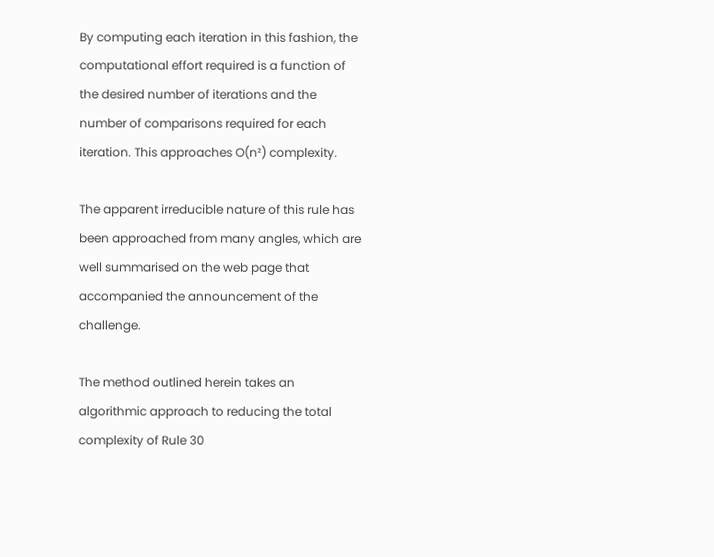By computing each iteration in this fashion, the computational effort required is a function of the desired number of iterations and the number of comparisons required for each iteration. This approaches O(n²) complexity.

The apparent irreducible nature of this rule has been approached from many angles, which are well summarised on the web page that accompanied the announcement of the challenge.

The method outlined herein takes an algorithmic approach to reducing the total complexity of Rule 30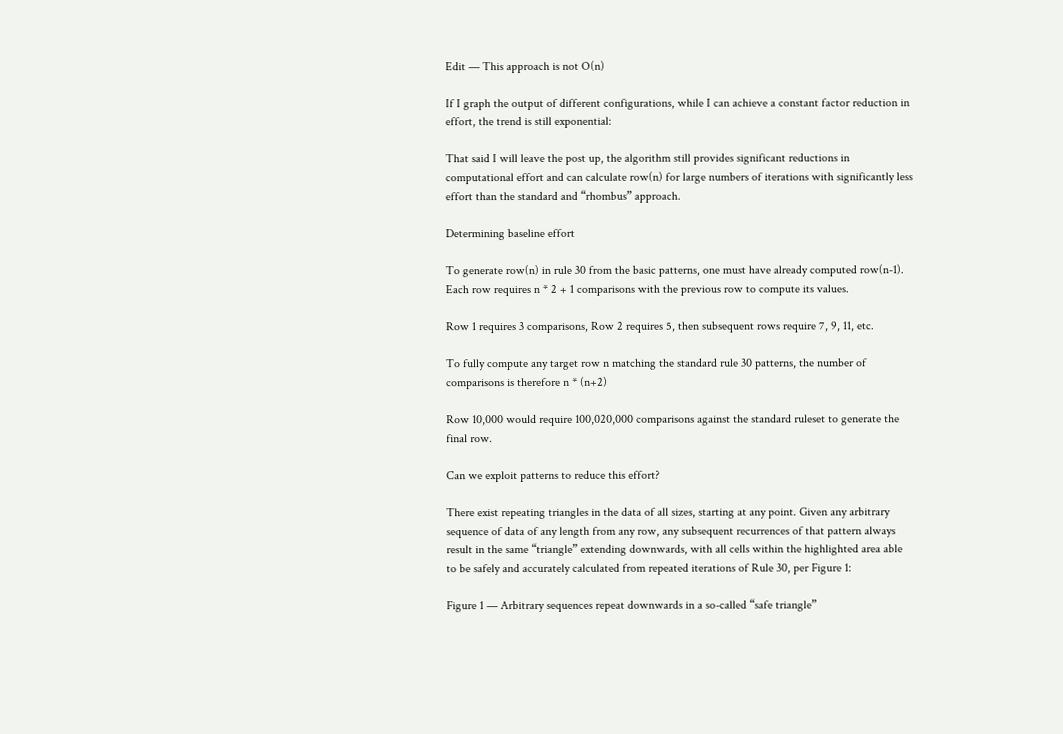Edit — This approach is not O(n)

If I graph the output of different configurations, while I can achieve a constant factor reduction in effort, the trend is still exponential:

That said I will leave the post up, the algorithm still provides significant reductions in computational effort and can calculate row(n) for large numbers of iterations with significantly less effort than the standard and “rhombus” approach.

Determining baseline effort

To generate row(n) in rule 30 from the basic patterns, one must have already computed row(n-1). Each row requires n * 2 + 1 comparisons with the previous row to compute its values.

Row 1 requires 3 comparisons, Row 2 requires 5, then subsequent rows require 7, 9, 11, etc.

To fully compute any target row n matching the standard rule 30 patterns, the number of comparisons is therefore n * (n+2)

Row 10,000 would require 100,020,000 comparisons against the standard ruleset to generate the final row.

Can we exploit patterns to reduce this effort?

There exist repeating triangles in the data of all sizes, starting at any point. Given any arbitrary sequence of data of any length from any row, any subsequent recurrences of that pattern always result in the same “triangle” extending downwards, with all cells within the highlighted area able to be safely and accurately calculated from repeated iterations of Rule 30, per Figure 1:

Figure 1 — Arbitrary sequences repeat downwards in a so-called “safe triangle”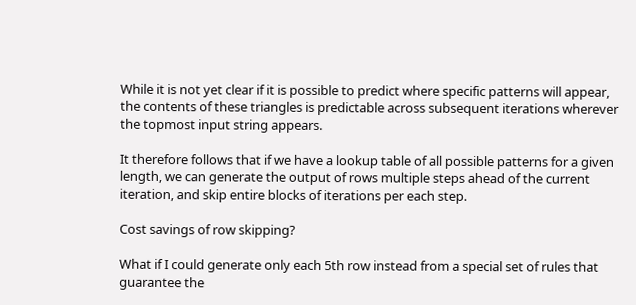While it is not yet clear if it is possible to predict where specific patterns will appear, the contents of these triangles is predictable across subsequent iterations wherever the topmost input string appears.

It therefore follows that if we have a lookup table of all possible patterns for a given length, we can generate the output of rows multiple steps ahead of the current iteration, and skip entire blocks of iterations per each step.

Cost savings of row skipping?

What if I could generate only each 5th row instead from a special set of rules that guarantee the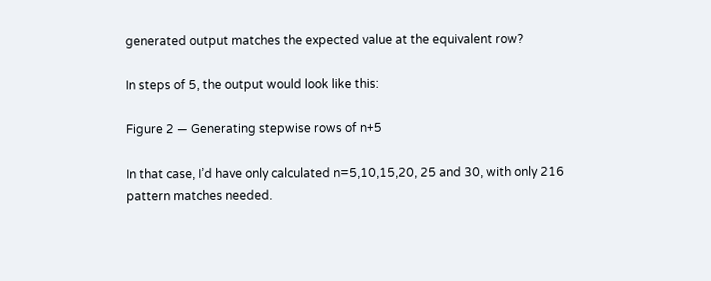generated output matches the expected value at the equivalent row?

In steps of 5, the output would look like this:

Figure 2 — Generating stepwise rows of n+5

In that case, I’d have only calculated n=5,10,15,20, 25 and 30, with only 216 pattern matches needed.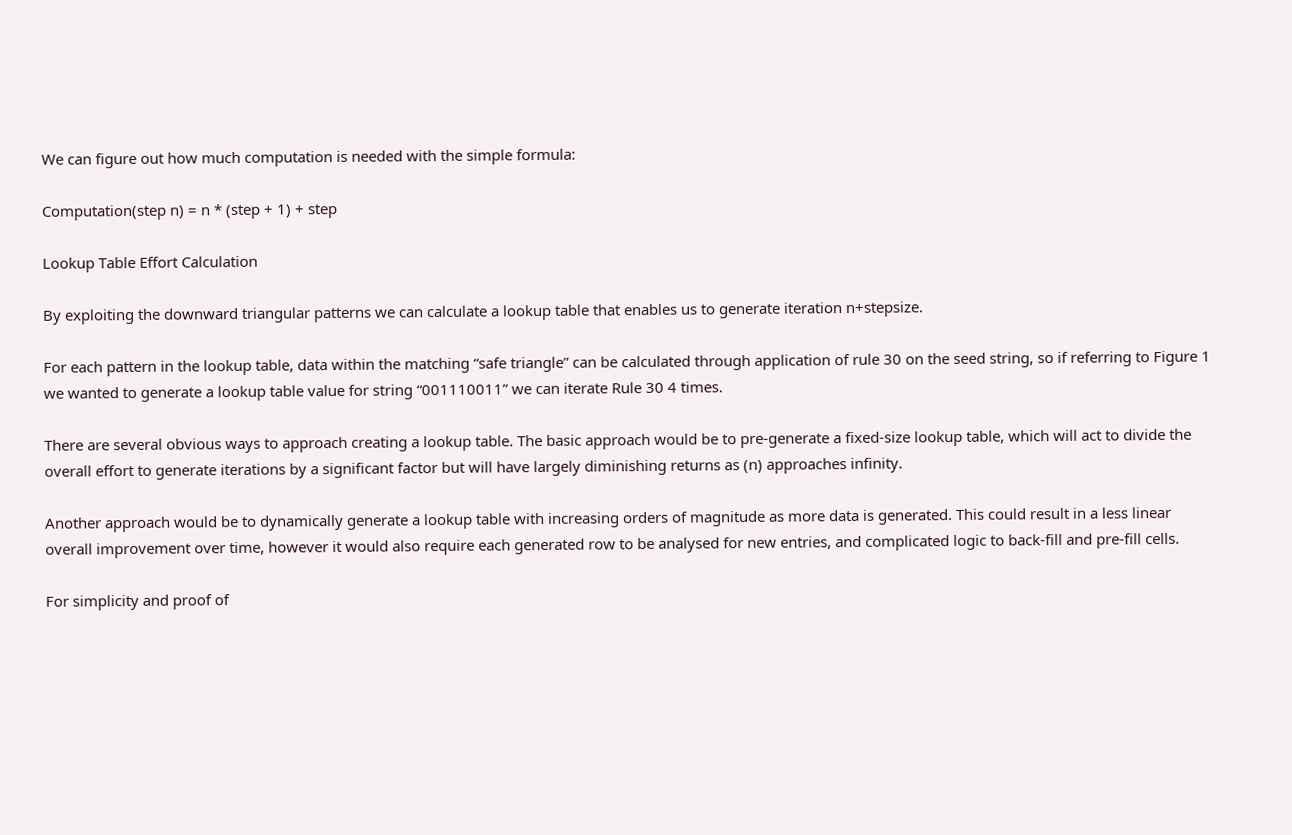We can figure out how much computation is needed with the simple formula:

Computation(step n) = n * (step + 1) + step

Lookup Table Effort Calculation

By exploiting the downward triangular patterns we can calculate a lookup table that enables us to generate iteration n+stepsize.

For each pattern in the lookup table, data within the matching “safe triangle” can be calculated through application of rule 30 on the seed string, so if referring to Figure 1 we wanted to generate a lookup table value for string “001110011” we can iterate Rule 30 4 times.

There are several obvious ways to approach creating a lookup table. The basic approach would be to pre-generate a fixed-size lookup table, which will act to divide the overall effort to generate iterations by a significant factor but will have largely diminishing returns as (n) approaches infinity.

Another approach would be to dynamically generate a lookup table with increasing orders of magnitude as more data is generated. This could result in a less linear overall improvement over time, however it would also require each generated row to be analysed for new entries, and complicated logic to back-fill and pre-fill cells.

For simplicity and proof of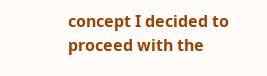concept I decided to proceed with the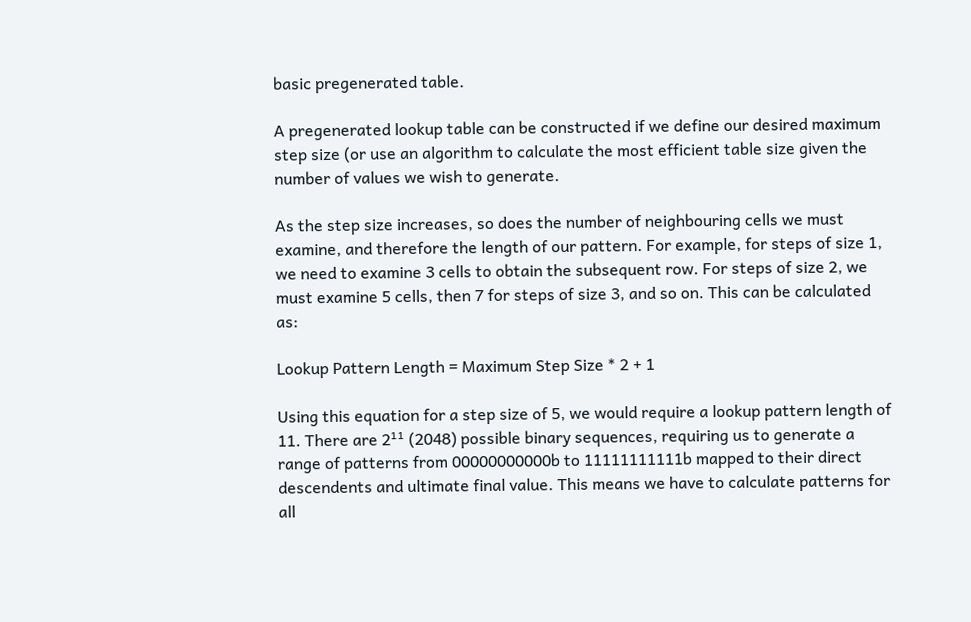basic pregenerated table.

A pregenerated lookup table can be constructed if we define our desired maximum step size (or use an algorithm to calculate the most efficient table size given the number of values we wish to generate.

As the step size increases, so does the number of neighbouring cells we must examine, and therefore the length of our pattern. For example, for steps of size 1, we need to examine 3 cells to obtain the subsequent row. For steps of size 2, we must examine 5 cells, then 7 for steps of size 3, and so on. This can be calculated as:

Lookup Pattern Length = Maximum Step Size * 2 + 1

Using this equation for a step size of 5, we would require a lookup pattern length of 11. There are 2¹¹ (2048) possible binary sequences, requiring us to generate a range of patterns from 00000000000b to 11111111111b mapped to their direct descendents and ultimate final value. This means we have to calculate patterns for all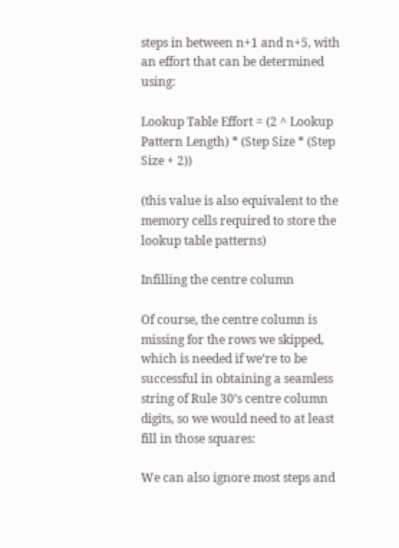steps in between n+1 and n+5, with an effort that can be determined using:

Lookup Table Effort = (2 ^ Lookup Pattern Length) * (Step Size * (Step Size + 2))

(this value is also equivalent to the memory cells required to store the lookup table patterns)

Infilling the centre column

Of course, the centre column is missing for the rows we skipped, which is needed if we’re to be successful in obtaining a seamless string of Rule 30’s centre column digits, so we would need to at least fill in those squares:

We can also ignore most steps and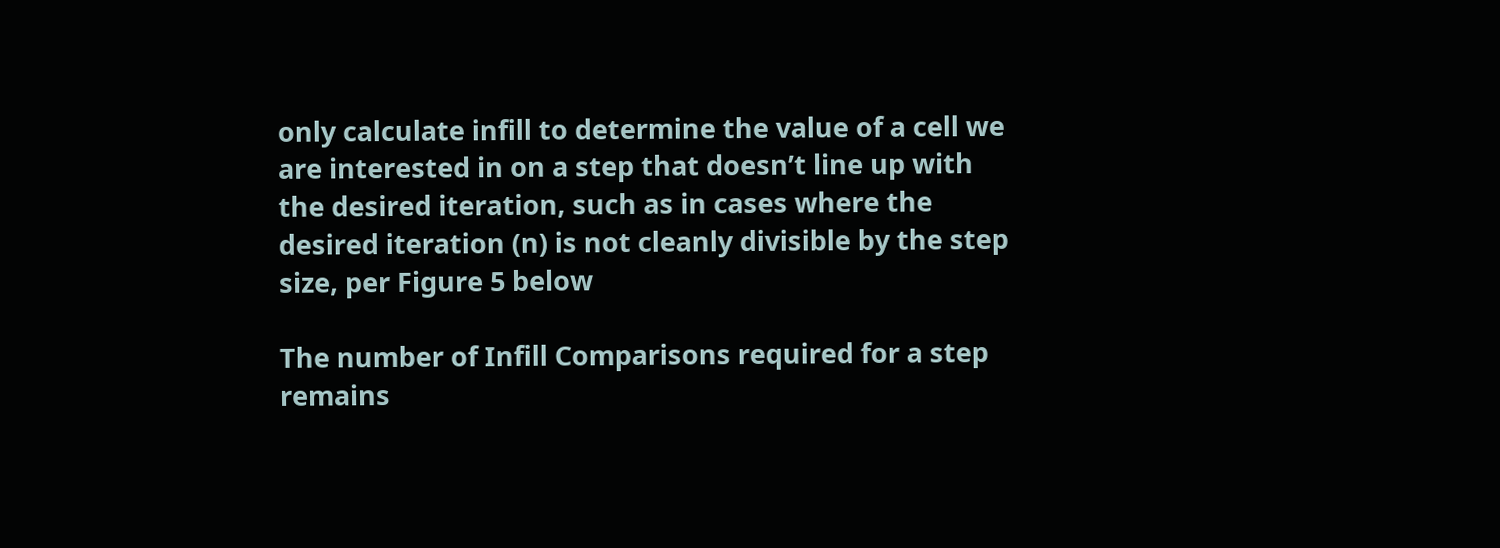only calculate infill to determine the value of a cell we are interested in on a step that doesn’t line up with the desired iteration, such as in cases where the desired iteration (n) is not cleanly divisible by the step size, per Figure 5 below

The number of Infill Comparisons required for a step remains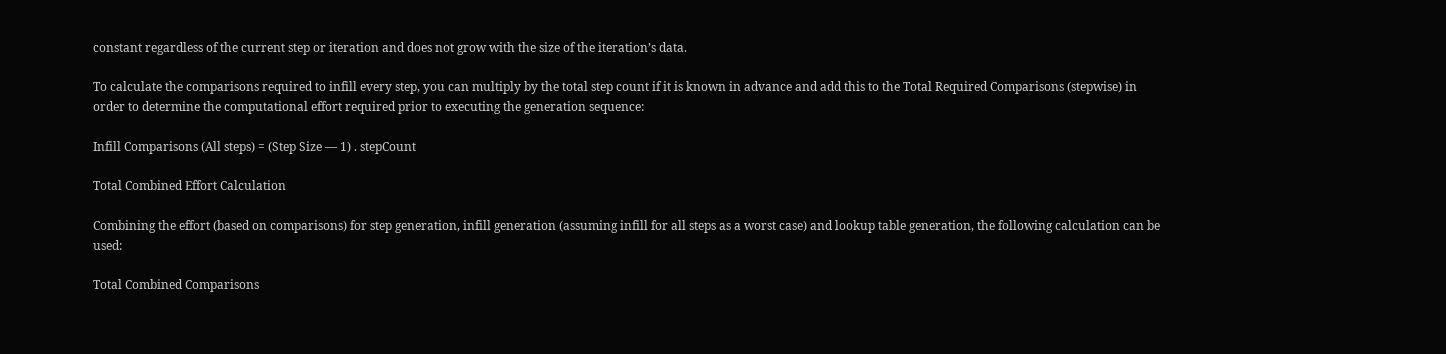constant regardless of the current step or iteration and does not grow with the size of the iteration’s data.

To calculate the comparisons required to infill every step, you can multiply by the total step count if it is known in advance and add this to the Total Required Comparisons (stepwise) in order to determine the computational effort required prior to executing the generation sequence:

Infill Comparisons (All steps) = (Step Size — 1) . stepCount

Total Combined Effort Calculation

Combining the effort (based on comparisons) for step generation, infill generation (assuming infill for all steps as a worst case) and lookup table generation, the following calculation can be used:

Total Combined Comparisons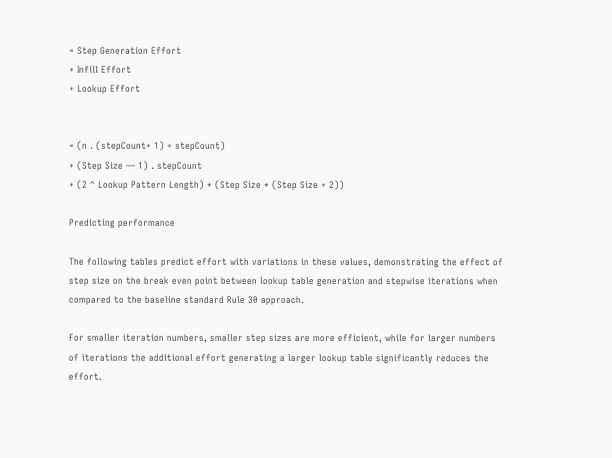= Step Generation Effort
+ Infill Effort
+ Lookup Effort


= (n . (stepCount+ 1) + stepCount)
+ (Step Size — 1) . stepCount
+ (2 ^ Lookup Pattern Length) * (Step Size * (Step Size + 2))

Predicting performance

The following tables predict effort with variations in these values, demonstrating the effect of step size on the break even point between lookup table generation and stepwise iterations when compared to the baseline standard Rule 30 approach.

For smaller iteration numbers, smaller step sizes are more efficient, while for larger numbers of iterations the additional effort generating a larger lookup table significantly reduces the effort.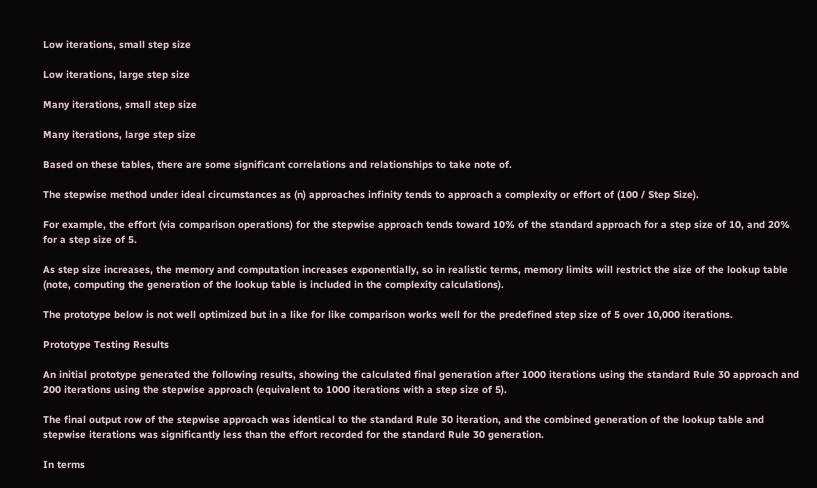Low iterations, small step size

Low iterations, large step size

Many iterations, small step size

Many iterations, large step size

Based on these tables, there are some significant correlations and relationships to take note of.

The stepwise method under ideal circumstances as (n) approaches infinity tends to approach a complexity or effort of (100 / Step Size).

For example, the effort (via comparison operations) for the stepwise approach tends toward 10% of the standard approach for a step size of 10, and 20% for a step size of 5.

As step size increases, the memory and computation increases exponentially, so in realistic terms, memory limits will restrict the size of the lookup table (note, computing the generation of the lookup table is included in the complexity calculations).

The prototype below is not well optimized but in a like for like comparison works well for the predefined step size of 5 over 10,000 iterations.

Prototype Testing Results

An initial prototype generated the following results, showing the calculated final generation after 1000 iterations using the standard Rule 30 approach and 200 iterations using the stepwise approach (equivalent to 1000 iterations with a step size of 5).

The final output row of the stepwise approach was identical to the standard Rule 30 iteration, and the combined generation of the lookup table and stepwise iterations was significantly less than the effort recorded for the standard Rule 30 generation.

In terms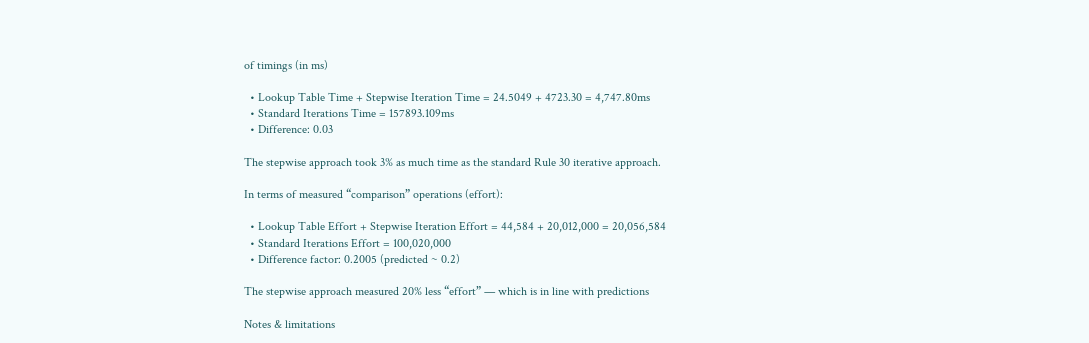of timings (in ms)

  • Lookup Table Time + Stepwise Iteration Time = 24.5049 + 4723.30 = 4,747.80ms
  • Standard Iterations Time = 157893.109ms
  • Difference: 0.03

The stepwise approach took 3% as much time as the standard Rule 30 iterative approach.

In terms of measured “comparison” operations (effort):

  • Lookup Table Effort + Stepwise Iteration Effort = 44,584 + 20,012,000 = 20,056,584
  • Standard Iterations Effort = 100,020,000
  • Difference factor: 0.2005 (predicted ~ 0.2)

The stepwise approach measured 20% less “effort” — which is in line with predictions

Notes & limitations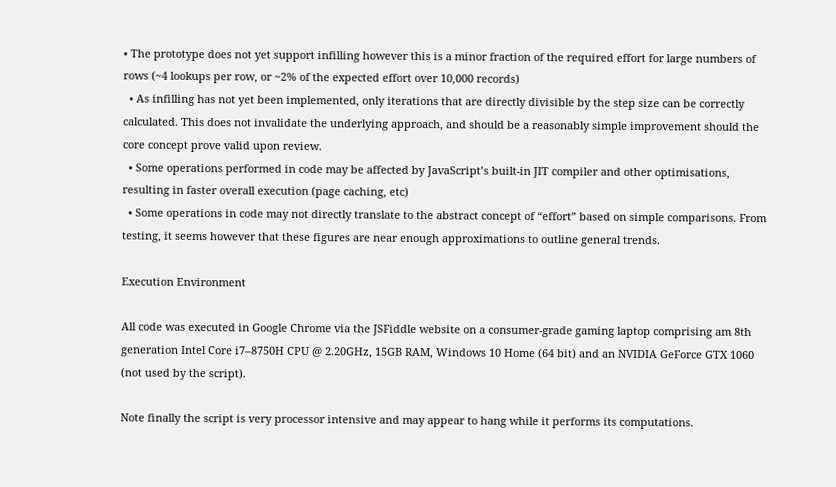• The prototype does not yet support infilling however this is a minor fraction of the required effort for large numbers of rows (~4 lookups per row, or ~2% of the expected effort over 10,000 records)
  • As infilling has not yet been implemented, only iterations that are directly divisible by the step size can be correctly calculated. This does not invalidate the underlying approach, and should be a reasonably simple improvement should the core concept prove valid upon review.
  • Some operations performed in code may be affected by JavaScript’s built-in JIT compiler and other optimisations, resulting in faster overall execution (page caching, etc)
  • Some operations in code may not directly translate to the abstract concept of “effort” based on simple comparisons. From testing, it seems however that these figures are near enough approximations to outline general trends.

Execution Environment

All code was executed in Google Chrome via the JSFiddle website on a consumer-grade gaming laptop comprising am 8th generation Intel Core i7–8750H CPU @ 2.20GHz, 15GB RAM, Windows 10 Home (64 bit) and an NVIDIA GeForce GTX 1060 (not used by the script).

Note finally the script is very processor intensive and may appear to hang while it performs its computations.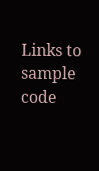Links to sample code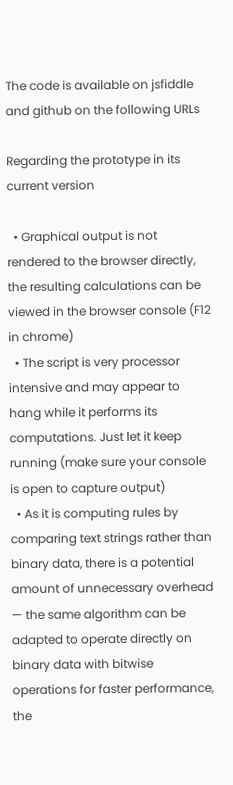The code is available on jsfiddle and github on the following URLs

Regarding the prototype in its current version

  • Graphical output is not rendered to the browser directly, the resulting calculations can be viewed in the browser console (F12 in chrome)
  • The script is very processor intensive and may appear to hang while it performs its computations. Just let it keep running (make sure your console is open to capture output)
  • As it is computing rules by comparing text strings rather than binary data, there is a potential amount of unnecessary overhead — the same algorithm can be adapted to operate directly on binary data with bitwise operations for faster performance, the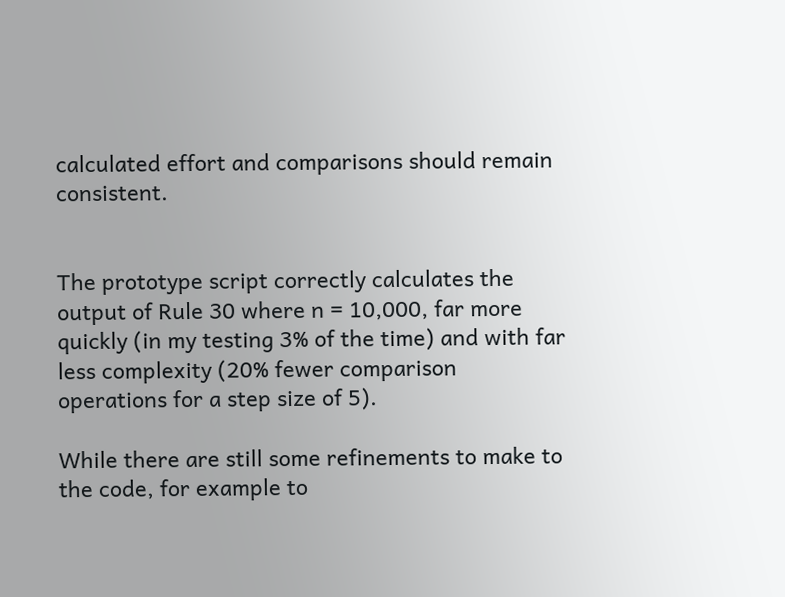calculated effort and comparisons should remain consistent.


The prototype script correctly calculates the output of Rule 30 where n = 10,000, far more quickly (in my testing 3% of the time) and with far less complexity (20% fewer comparison operations for a step size of 5).

While there are still some refinements to make to the code, for example to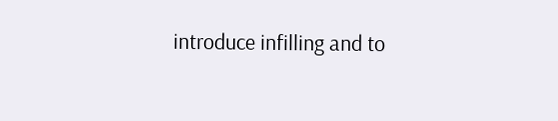introduce infilling and to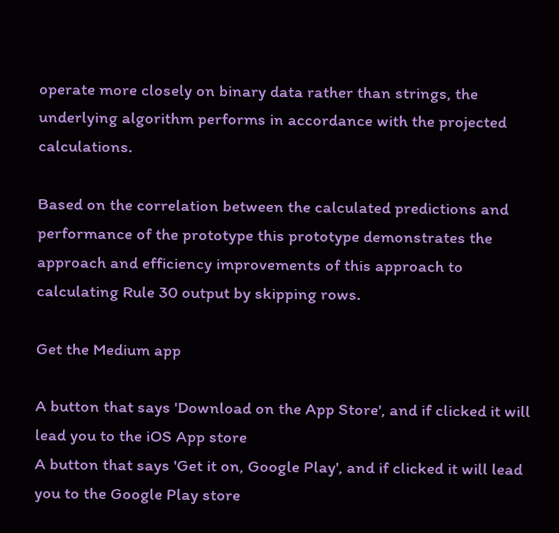operate more closely on binary data rather than strings, the underlying algorithm performs in accordance with the projected calculations.

Based on the correlation between the calculated predictions and performance of the prototype this prototype demonstrates the approach and efficiency improvements of this approach to calculating Rule 30 output by skipping rows.

Get the Medium app

A button that says 'Download on the App Store', and if clicked it will lead you to the iOS App store
A button that says 'Get it on, Google Play', and if clicked it will lead you to the Google Play store